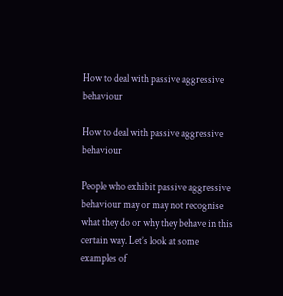How to deal with passive aggressive behaviour

How to deal with passive aggressive behaviour

People who exhibit passive aggressive behaviour may or may not recognise what they do or why they behave in this certain way. Let’s look at some examples of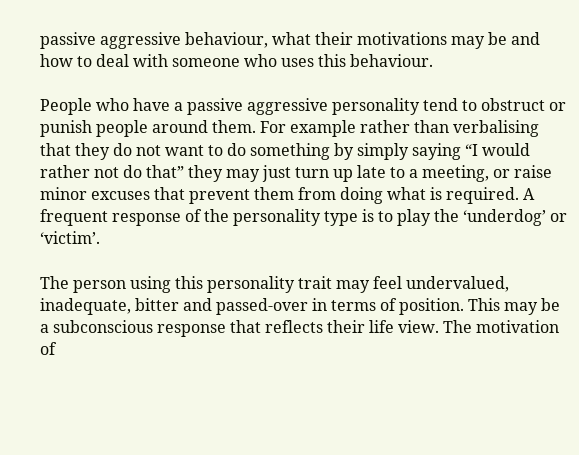passive aggressive behaviour, what their motivations may be and how to deal with someone who uses this behaviour.

People who have a passive aggressive personality tend to obstruct or punish people around them. For example rather than verbalising that they do not want to do something by simply saying “I would rather not do that” they may just turn up late to a meeting, or raise minor excuses that prevent them from doing what is required. A frequent response of the personality type is to play the ‘underdog’ or ‘victim’.

The person using this personality trait may feel undervalued, inadequate, bitter and passed-over in terms of position. This may be a subconscious response that reflects their life view. The motivation of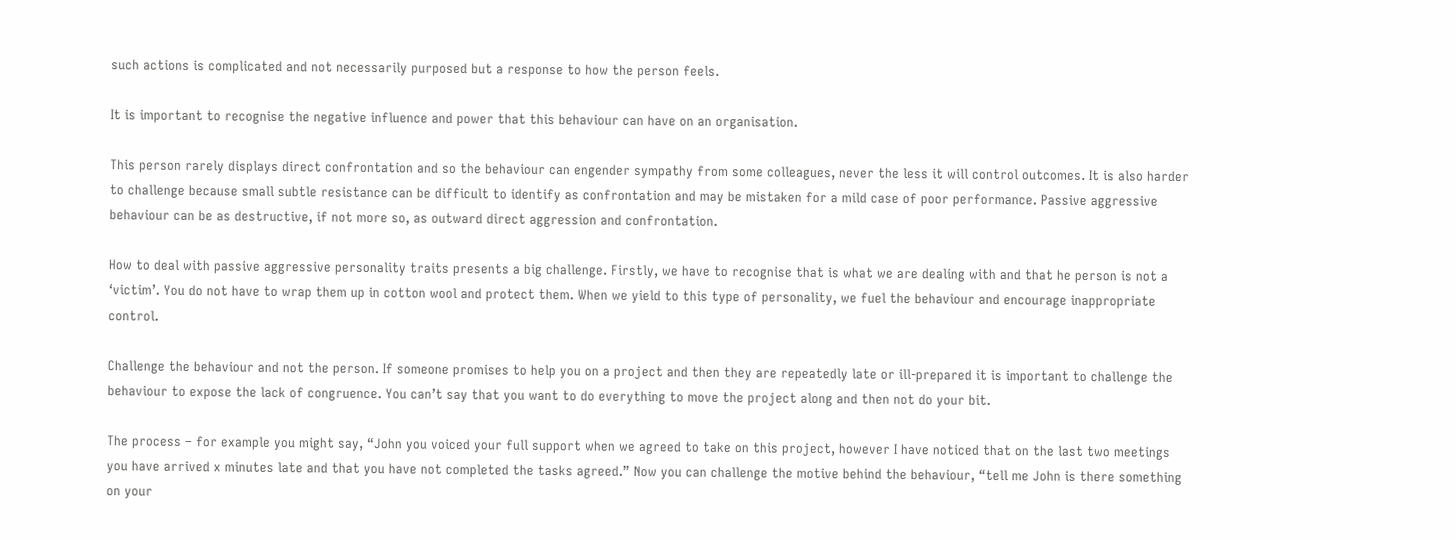such actions is complicated and not necessarily purposed but a response to how the person feels.

It is important to recognise the negative influence and power that this behaviour can have on an organisation.

This person rarely displays direct confrontation and so the behaviour can engender sympathy from some colleagues, never the less it will control outcomes. It is also harder to challenge because small subtle resistance can be difficult to identify as confrontation and may be mistaken for a mild case of poor performance. Passive aggressive behaviour can be as destructive, if not more so, as outward direct aggression and confrontation.

How to deal with passive aggressive personality traits presents a big challenge. Firstly, we have to recognise that is what we are dealing with and that he person is not a ‘victim’. You do not have to wrap them up in cotton wool and protect them. When we yield to this type of personality, we fuel the behaviour and encourage inappropriate control.

Challenge the behaviour and not the person. If someone promises to help you on a project and then they are repeatedly late or ill-prepared it is important to challenge the behaviour to expose the lack of congruence. You can’t say that you want to do everything to move the project along and then not do your bit.

The process – for example you might say, “John you voiced your full support when we agreed to take on this project, however I have noticed that on the last two meetings you have arrived x minutes late and that you have not completed the tasks agreed.” Now you can challenge the motive behind the behaviour, “tell me John is there something on your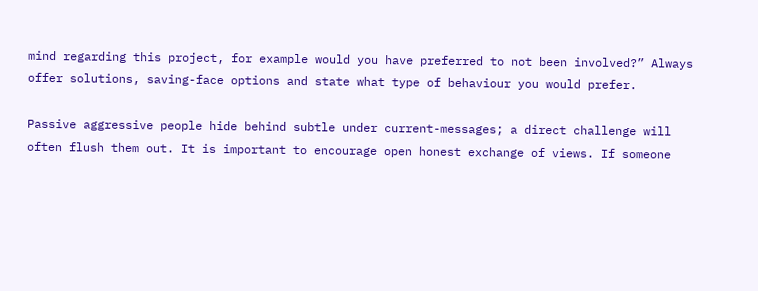mind regarding this project, for example would you have preferred to not been involved?” Always offer solutions, saving-face options and state what type of behaviour you would prefer.

Passive aggressive people hide behind subtle under current-messages; a direct challenge will often flush them out. It is important to encourage open honest exchange of views. If someone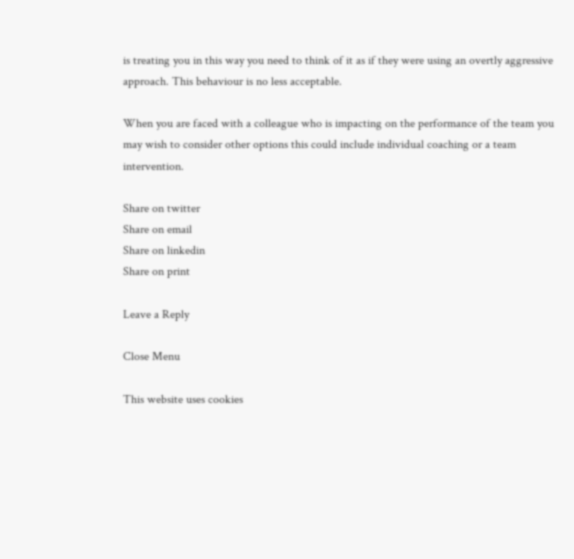is treating you in this way you need to think of it as if they were using an overtly aggressive approach. This behaviour is no less acceptable.

When you are faced with a colleague who is impacting on the performance of the team you may wish to consider other options this could include individual coaching or a team intervention.

Share on twitter
Share on email
Share on linkedin
Share on print

Leave a Reply

Close Menu

This website uses cookies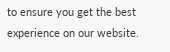to ensure you get the best experience on our website.